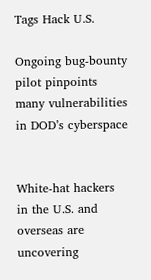Tags Hack U.S.

Ongoing bug-bounty pilot pinpoints many vulnerabilities in DOD’s cyberspace


White-hat hackers in the U.S. and overseas are uncovering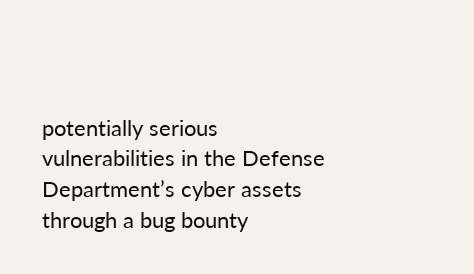potentially serious vulnerabilities in the Defense Department’s cyber assets through a bug bounty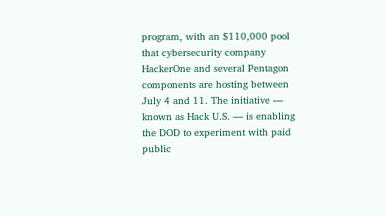program, with an $110,000 pool that cybersecurity company HackerOne and several Pentagon components are hosting between July 4 and 11. The initiative — known as Hack U.S. — is enabling the DOD to experiment with paid public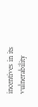incentives in its vulnerability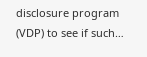disclosure program (VDP) to see if such…